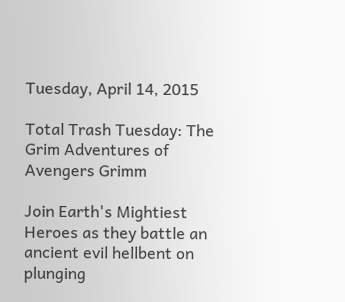Tuesday, April 14, 2015

Total Trash Tuesday: The Grim Adventures of Avengers Grimm

Join Earth's Mightiest Heroes as they battle an ancient evil hellbent on plunging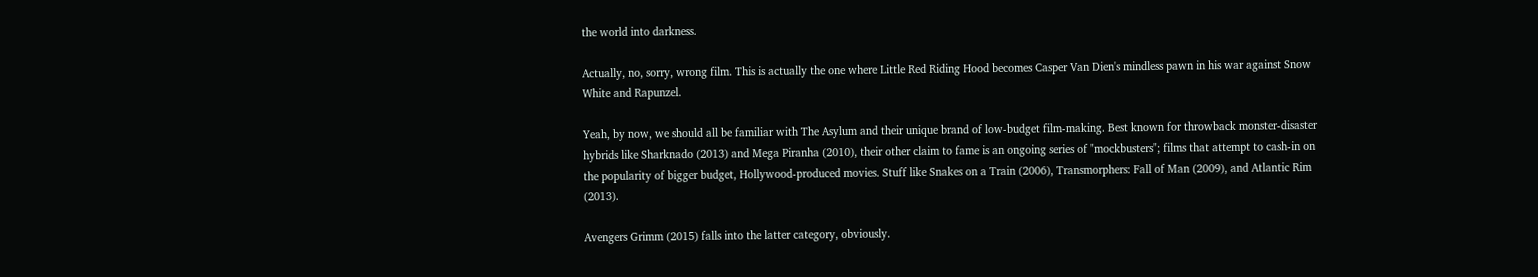the world into darkness.

Actually, no, sorry, wrong film. This is actually the one where Little Red Riding Hood becomes Casper Van Dien's mindless pawn in his war against Snow White and Rapunzel.

Yeah, by now, we should all be familiar with The Asylum and their unique brand of low-budget film-making. Best known for throwback monster-disaster hybrids like Sharknado (2013) and Mega Piranha (2010), their other claim to fame is an ongoing series of "mockbusters"; films that attempt to cash-in on the popularity of bigger budget, Hollywood-produced movies. Stuff like Snakes on a Train (2006), Transmorphers: Fall of Man (2009), and Atlantic Rim (2013).

Avengers Grimm (2015) falls into the latter category, obviously.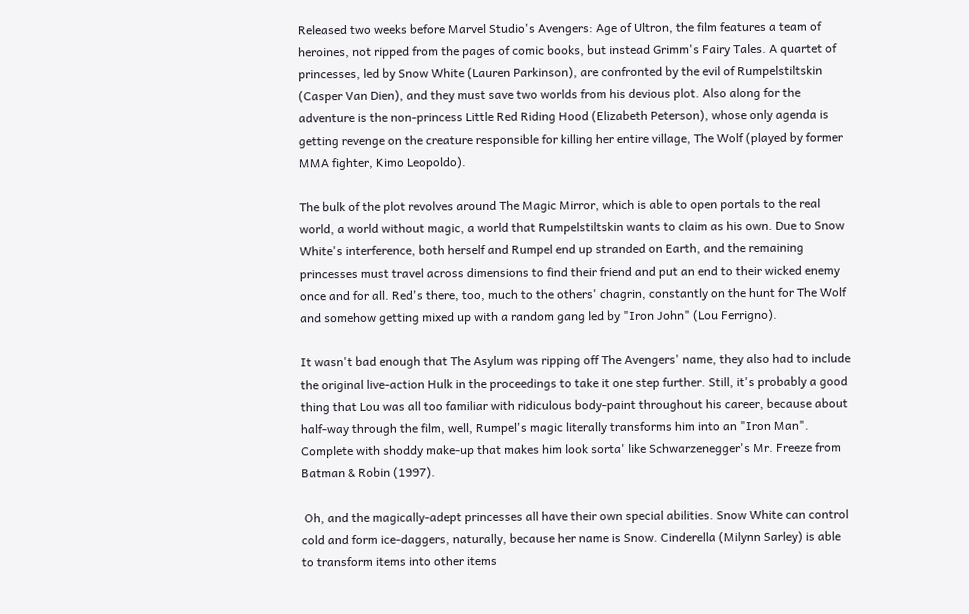Released two weeks before Marvel Studio's Avengers: Age of Ultron, the film features a team of heroines, not ripped from the pages of comic books, but instead Grimm's Fairy Tales. A quartet of princesses, led by Snow White (Lauren Parkinson), are confronted by the evil of Rumpelstiltskin (Casper Van Dien), and they must save two worlds from his devious plot. Also along for the adventure is the non-princess Little Red Riding Hood (Elizabeth Peterson), whose only agenda is getting revenge on the creature responsible for killing her entire village, The Wolf (played by former MMA fighter, Kimo Leopoldo).

The bulk of the plot revolves around The Magic Mirror, which is able to open portals to the real world, a world without magic, a world that Rumpelstiltskin wants to claim as his own. Due to Snow White's interference, both herself and Rumpel end up stranded on Earth, and the remaining princesses must travel across dimensions to find their friend and put an end to their wicked enemy once and for all. Red's there, too, much to the others' chagrin, constantly on the hunt for The Wolf and somehow getting mixed up with a random gang led by "Iron John" (Lou Ferrigno).

It wasn't bad enough that The Asylum was ripping off The Avengers' name, they also had to include the original live-action Hulk in the proceedings to take it one step further. Still, it's probably a good thing that Lou was all too familiar with ridiculous body-paint throughout his career, because about half-way through the film, well, Rumpel's magic literally transforms him into an "Iron Man". Complete with shoddy make-up that makes him look sorta' like Schwarzenegger's Mr. Freeze from Batman & Robin (1997).

 Oh, and the magically-adept princesses all have their own special abilities. Snow White can control cold and form ice-daggers, naturally, because her name is Snow. Cinderella (Milynn Sarley) is able to transform items into other items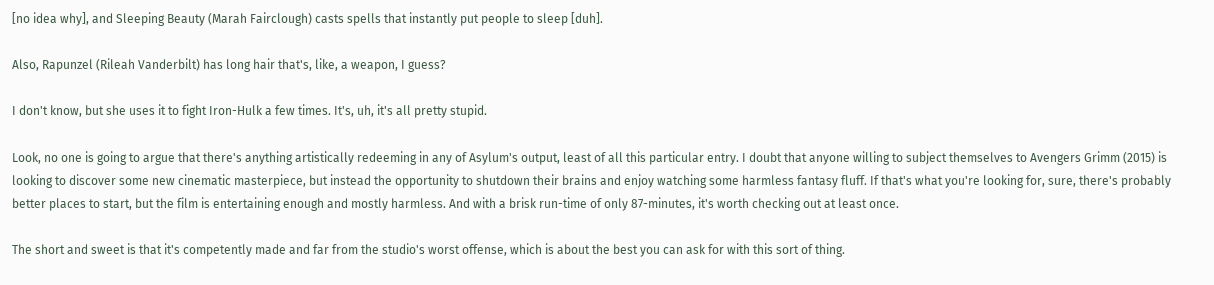[no idea why], and Sleeping Beauty (Marah Fairclough) casts spells that instantly put people to sleep [duh].

Also, Rapunzel (Rileah Vanderbilt) has long hair that's, like, a weapon, I guess?

I don't know, but she uses it to fight Iron-Hulk a few times. It's, uh, it's all pretty stupid.

Look, no one is going to argue that there's anything artistically redeeming in any of Asylum's output, least of all this particular entry. I doubt that anyone willing to subject themselves to Avengers Grimm (2015) is looking to discover some new cinematic masterpiece, but instead the opportunity to shutdown their brains and enjoy watching some harmless fantasy fluff. If that's what you're looking for, sure, there's probably better places to start, but the film is entertaining enough and mostly harmless. And with a brisk run-time of only 87-minutes, it's worth checking out at least once.

The short and sweet is that it's competently made and far from the studio's worst offense, which is about the best you can ask for with this sort of thing.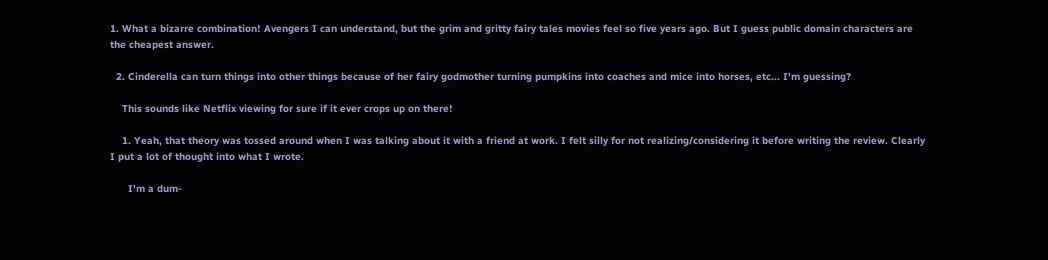1. What a bizarre combination! Avengers I can understand, but the grim and gritty fairy tales movies feel so five years ago. But I guess public domain characters are the cheapest answer.

  2. Cinderella can turn things into other things because of her fairy godmother turning pumpkins into coaches and mice into horses, etc... I'm guessing?

    This sounds like Netflix viewing for sure if it ever crops up on there!

    1. Yeah, that theory was tossed around when I was talking about it with a friend at work. I felt silly for not realizing/considering it before writing the review. Clearly I put a lot of thought into what I wrote.

      I'm a dum-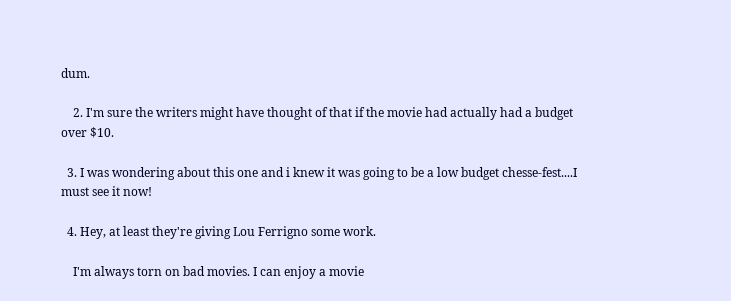dum.

    2. I'm sure the writers might have thought of that if the movie had actually had a budget over $10.

  3. I was wondering about this one and i knew it was going to be a low budget chesse-fest....I must see it now!

  4. Hey, at least they're giving Lou Ferrigno some work.

    I'm always torn on bad movies. I can enjoy a movie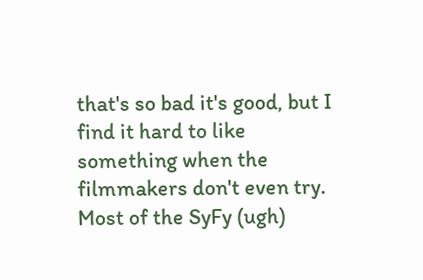that's so bad it's good, but I find it hard to like something when the filmmakers don't even try. Most of the SyFy (ugh)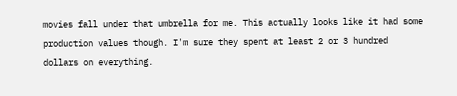movies fall under that umbrella for me. This actually looks like it had some production values though. I'm sure they spent at least 2 or 3 hundred dollars on everything.